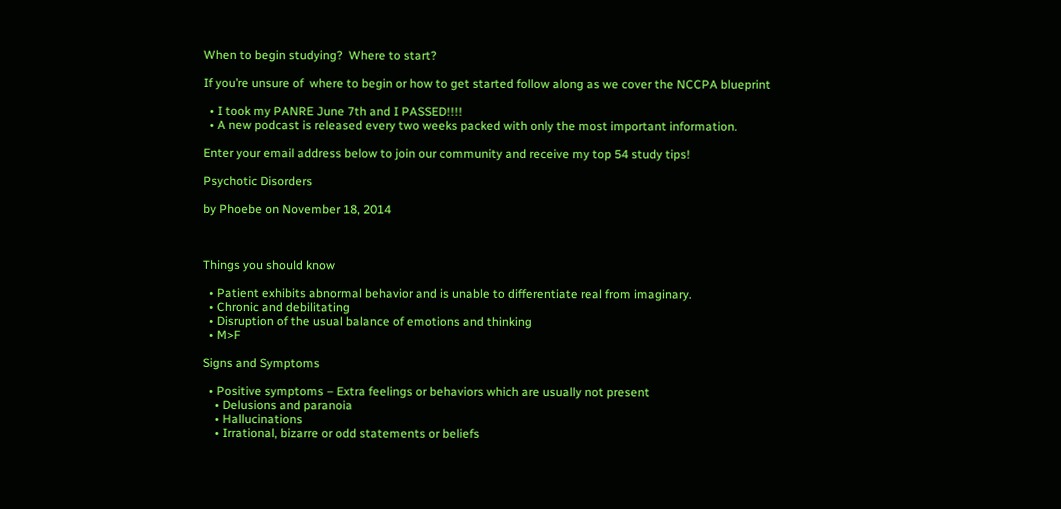When to begin studying?  Where to start?

If you’re unsure of  where to begin or how to get started follow along as we cover the NCCPA blueprint

  • I took my PANRE June 7th and I PASSED!!!!
  • A new podcast is released every two weeks packed with only the most important information.

Enter your email address below to join our community and receive my top 54 study tips!

Psychotic Disorders

by Phoebe on November 18, 2014



Things you should know

  • Patient exhibits abnormal behavior and is unable to differentiate real from imaginary.
  • Chronic and debilitating
  • Disruption of the usual balance of emotions and thinking
  • M>F

Signs and Symptoms

  • Positive symptoms – Extra feelings or behaviors which are usually not present
    • Delusions and paranoia
    • Hallucinations
    • Irrational, bizarre or odd statements or beliefs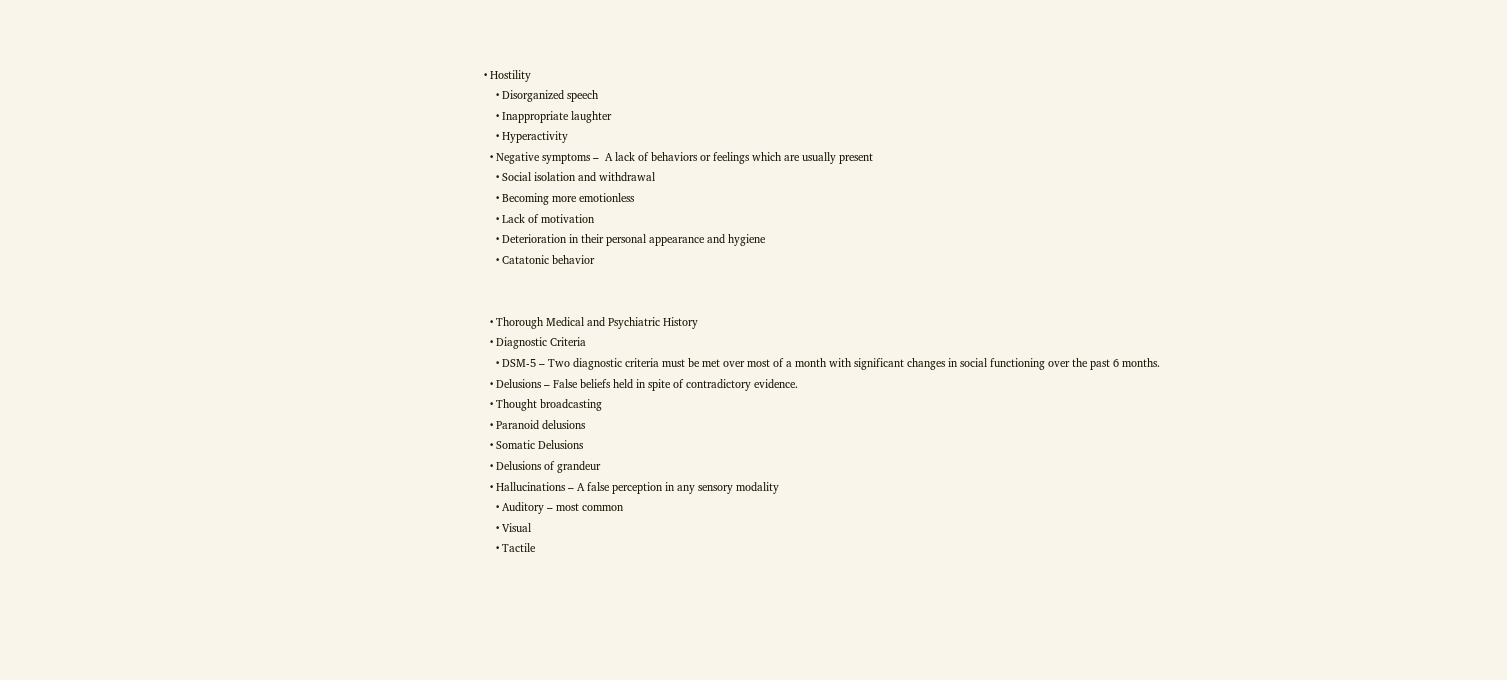• Hostility
    • Disorganized speech
    • Inappropriate laughter
    • Hyperactivity
  • Negative symptoms –  A lack of behaviors or feelings which are usually present
    • Social isolation and withdrawal
    • Becoming more emotionless
    • Lack of motivation
    • Deterioration in their personal appearance and hygiene
    • Catatonic behavior


  • Thorough Medical and Psychiatric History
  • Diagnostic Criteria
    • DSM-5 – Two diagnostic criteria must be met over most of a month with significant changes in social functioning over the past 6 months.
  • Delusions – False beliefs held in spite of contradictory evidence.
  • Thought broadcasting
  • Paranoid delusions
  • Somatic Delusions
  • Delusions of grandeur
  • Hallucinations – A false perception in any sensory modality
    • Auditory – most common
    • Visual
    • Tactile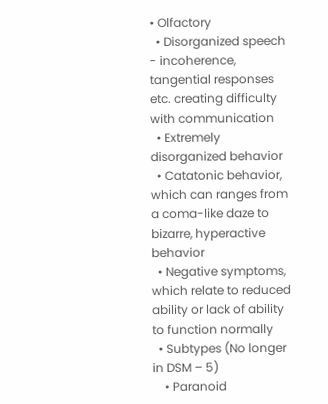• Olfactory
  • Disorganized speech - incoherence, tangential responses etc. creating difficulty with communication
  • Extremely disorganized behavior
  • Catatonic behavior, which can ranges from a coma-like daze to bizarre, hyperactive behavior
  • Negative symptoms, which relate to reduced ability or lack of ability to function normally
  • Subtypes (No longer in DSM – 5)
    • Paranoid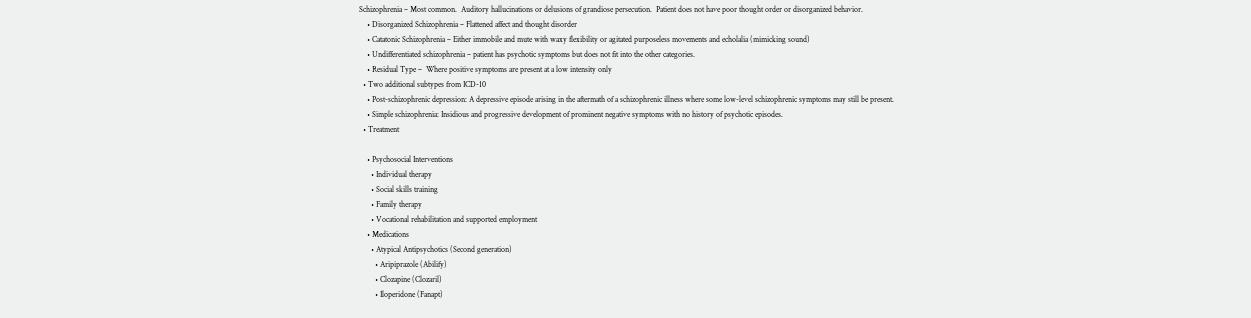Schizophrenia – Most common.  Auditory hallucinations or delusions of grandiose persecution.  Patient does not have poor thought order or disorganized behavior.
    • Disorganized Schizophrenia – Flattened affect and thought disorder
    • Catatonic Schizophrenia – Either immobile and mute with waxy flexibility or agitated purposeless movements and echolalia (mimicking sound)
    • Undifferentiated schizophrenia – patient has psychotic symptoms but does not fit into the other categories.
    • Residual Type –  Where positive symptoms are present at a low intensity only
  • Two additional subtypes from ICD-10
    • Post-schizophrenic depression: A depressive episode arising in the aftermath of a schizophrenic illness where some low-level schizophrenic symptoms may still be present.
    • Simple schizophrenia: Insidious and progressive development of prominent negative symptoms with no history of psychotic episodes.
  • Treatment

    • Psychosocial Interventions
      • Individual therapy
      • Social skills training
      • Family therapy
      • Vocational rehabilitation and supported employment
    • Medications
      • Atypical Antipsychotics (Second generation)
        • Aripiprazole (Abilify)
        • Clozapine (Clozaril)
        • Iloperidone (Fanapt)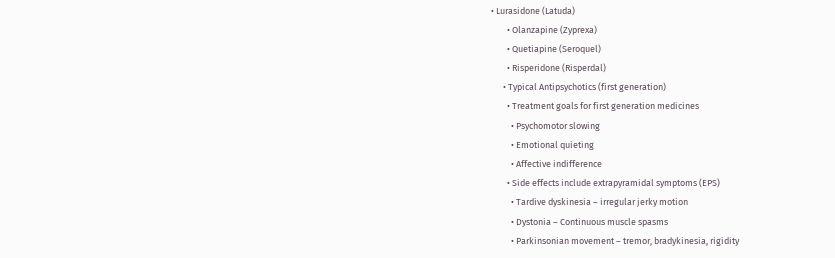• Lurasidone (Latuda)
        • Olanzapine (Zyprexa)
        • Quetiapine (Seroquel)
        • Risperidone (Risperdal)
      • Typical Antipsychotics (first generation)
        • Treatment goals for first generation medicines
          • Psychomotor slowing
          • Emotional quieting
          • Affective indifference
        • Side effects include extrapyramidal symptoms (EPS)
          • Tardive dyskinesia – irregular jerky motion
          • Dystonia – Continuous muscle spasms
          • Parkinsonian movement – tremor, bradykinesia, rigidity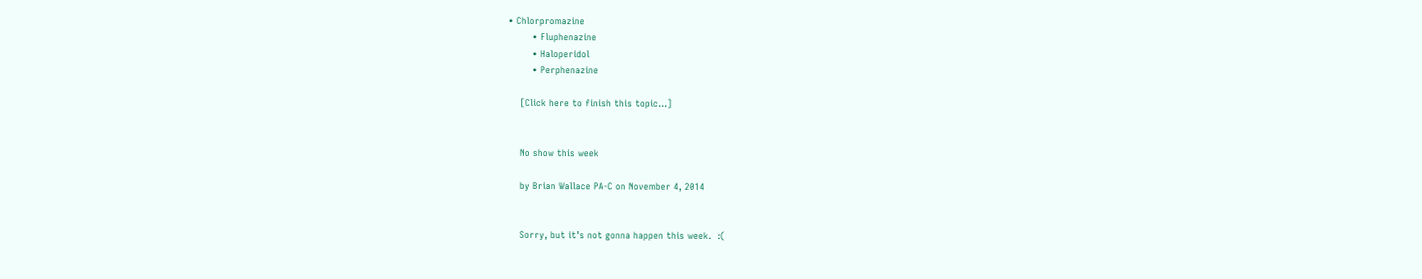• Chlorpromazine
        • Fluphenazine
        • Haloperidol
        • Perphenazine

    [Click here to finish this topic…]


    No show this week

    by Brian Wallace PA-C on November 4, 2014


    Sorry, but it’s not gonna happen this week.  :(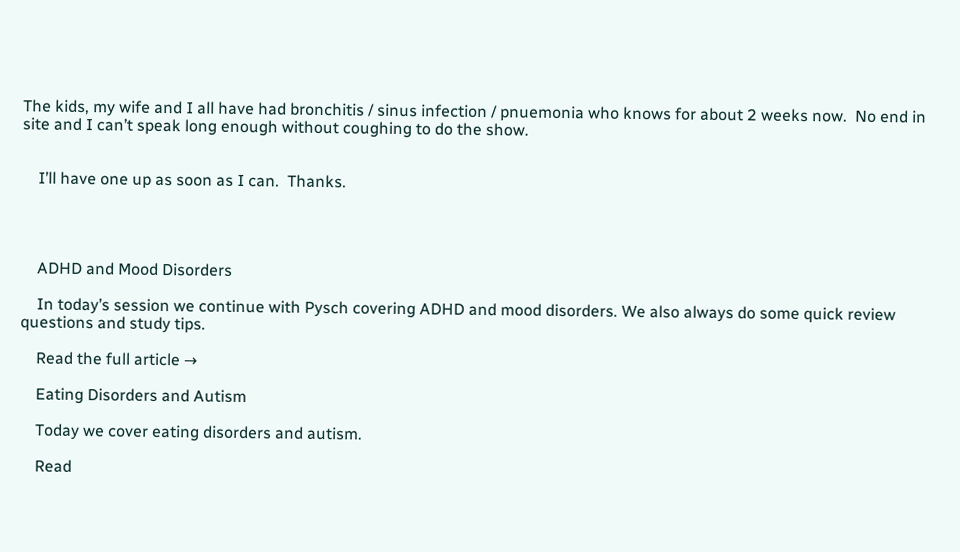The kids, my wife and I all have had bronchitis / sinus infection / pnuemonia who knows for about 2 weeks now.  No end in site and I can’t speak long enough without coughing to do the show.


    I’ll have one up as soon as I can.  Thanks.




    ADHD and Mood Disorders

    In today’s session we continue with Pysch covering ADHD and mood disorders. We also always do some quick review questions and study tips.

    Read the full article →

    Eating Disorders and Autism

    Today we cover eating disorders and autism.

    Read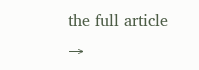the full article →